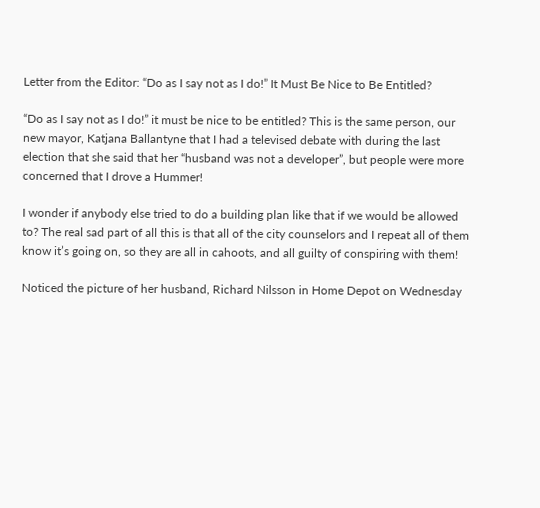Letter from the Editor: “Do as I say not as I do!” It Must Be Nice to Be Entitled?

“Do as I say not as I do!” it must be nice to be entitled? This is the same person, our new mayor, Katjana Ballantyne that I had a televised debate with during the last election that she said that her “husband was not a developer”, but people were more concerned that I drove a Hummer!

I wonder if anybody else tried to do a building plan like that if we would be allowed to? The real sad part of all this is that all of the city counselors and I repeat all of them know it’s going on, so they are all in cahoots, and all guilty of conspiring with them!

Noticed the picture of her husband, Richard Nilsson in Home Depot on Wednesday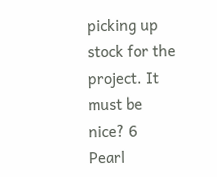picking up stock for the project. It must be nice? 6 Pearl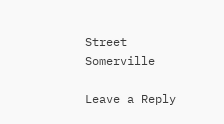Street Somerville

Leave a Reply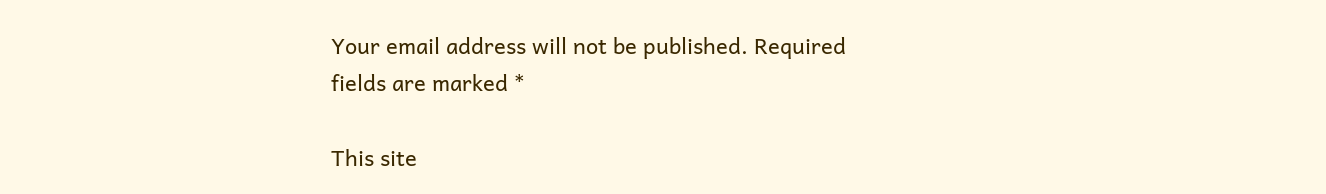Your email address will not be published. Required fields are marked *

This site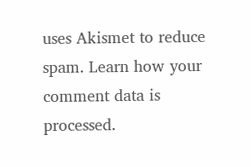uses Akismet to reduce spam. Learn how your comment data is processed.